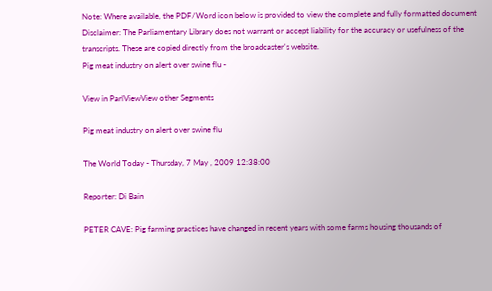Note: Where available, the PDF/Word icon below is provided to view the complete and fully formatted document
Disclaimer: The Parliamentary Library does not warrant or accept liability for the accuracy or usefulness of the transcripts. These are copied directly from the broadcaster's website.
Pig meat industry on alert over swine flu -

View in ParlViewView other Segments

Pig meat industry on alert over swine flu

The World Today - Thursday, 7 May , 2009 12:38:00

Reporter: Di Bain

PETER CAVE: Pig farming practices have changed in recent years with some farms housing thousands of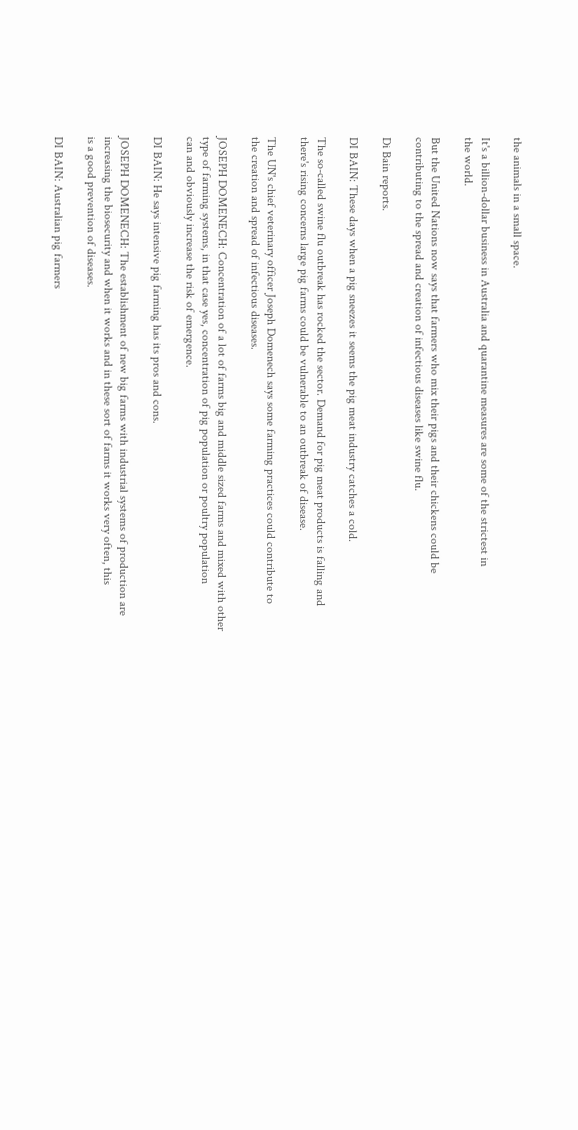the animals in a small space.

It's a billion-dollar business in Australia and quarantine measures are some of the strictest in
the world.

But the United Nations now says that farmers who mix their pigs and their chickens could be
contributing to the spread and creation of infectious diseases like swine flu.

Di Bain reports.

DI BAIN: These days when a pig sneezes it seems the pig meat industry catches a cold.

The so-called swine flu outbreak has rocked the sector. Demand for pig meat products is falling and
there's rising concerns large pig farms could be vulnerable to an outbreak of disease.

The UN's chief veterinary officer Joseph Domenech says some farming practices could contribute to
the creation and spread of infectious diseases.

JOSEPH DOMENECH: Concentration of a lot of farms big and middle sized farms and mixed with other
type of farming systems, in that case yes, concentration of pig population or poultry population
can and obviously increase the risk of emergence.

DI BAIN: He says intensive pig farming has its pros and cons.

JOSEPH DOMENECH: The establishment of new big farms with industrial systems of production are
increasing the biosecurity and when it works and in these sort of farms it works very often, this
is a good prevention of diseases.

DI BAIN: Australian pig farmers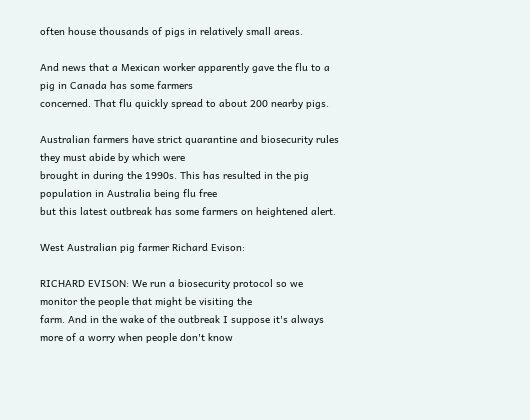often house thousands of pigs in relatively small areas.

And news that a Mexican worker apparently gave the flu to a pig in Canada has some farmers
concerned. That flu quickly spread to about 200 nearby pigs.

Australian farmers have strict quarantine and biosecurity rules they must abide by which were
brought in during the 1990s. This has resulted in the pig population in Australia being flu free
but this latest outbreak has some farmers on heightened alert.

West Australian pig farmer Richard Evison:

RICHARD EVISON: We run a biosecurity protocol so we monitor the people that might be visiting the
farm. And in the wake of the outbreak I suppose it's always more of a worry when people don't know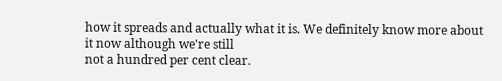how it spreads and actually what it is. We definitely know more about it now although we're still
not a hundred per cent clear.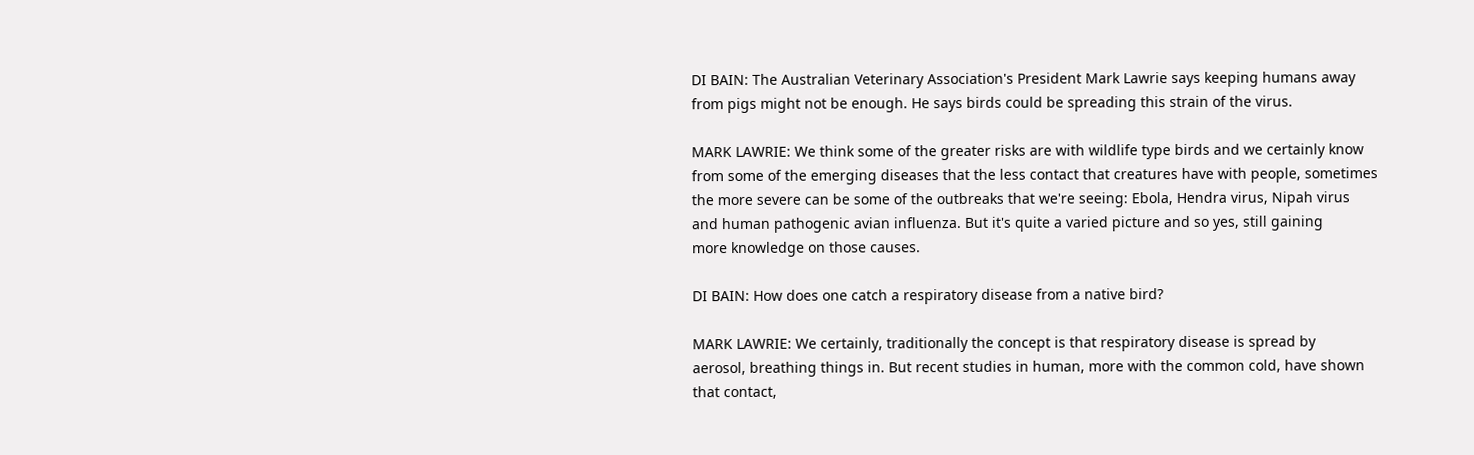DI BAIN: The Australian Veterinary Association's President Mark Lawrie says keeping humans away
from pigs might not be enough. He says birds could be spreading this strain of the virus.

MARK LAWRIE: We think some of the greater risks are with wildlife type birds and we certainly know
from some of the emerging diseases that the less contact that creatures have with people, sometimes
the more severe can be some of the outbreaks that we're seeing: Ebola, Hendra virus, Nipah virus
and human pathogenic avian influenza. But it's quite a varied picture and so yes, still gaining
more knowledge on those causes.

DI BAIN: How does one catch a respiratory disease from a native bird?

MARK LAWRIE: We certainly, traditionally the concept is that respiratory disease is spread by
aerosol, breathing things in. But recent studies in human, more with the common cold, have shown
that contact,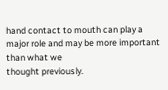hand contact to mouth can play a major role and may be more important than what we
thought previously.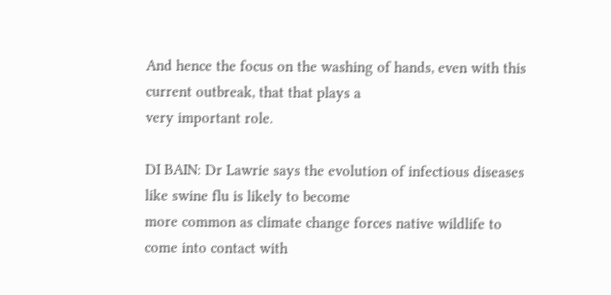And hence the focus on the washing of hands, even with this current outbreak, that that plays a
very important role.

DI BAIN: Dr Lawrie says the evolution of infectious diseases like swine flu is likely to become
more common as climate change forces native wildlife to come into contact with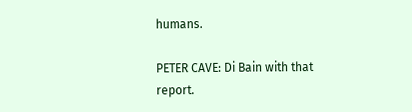humans.

PETER CAVE: Di Bain with that report.